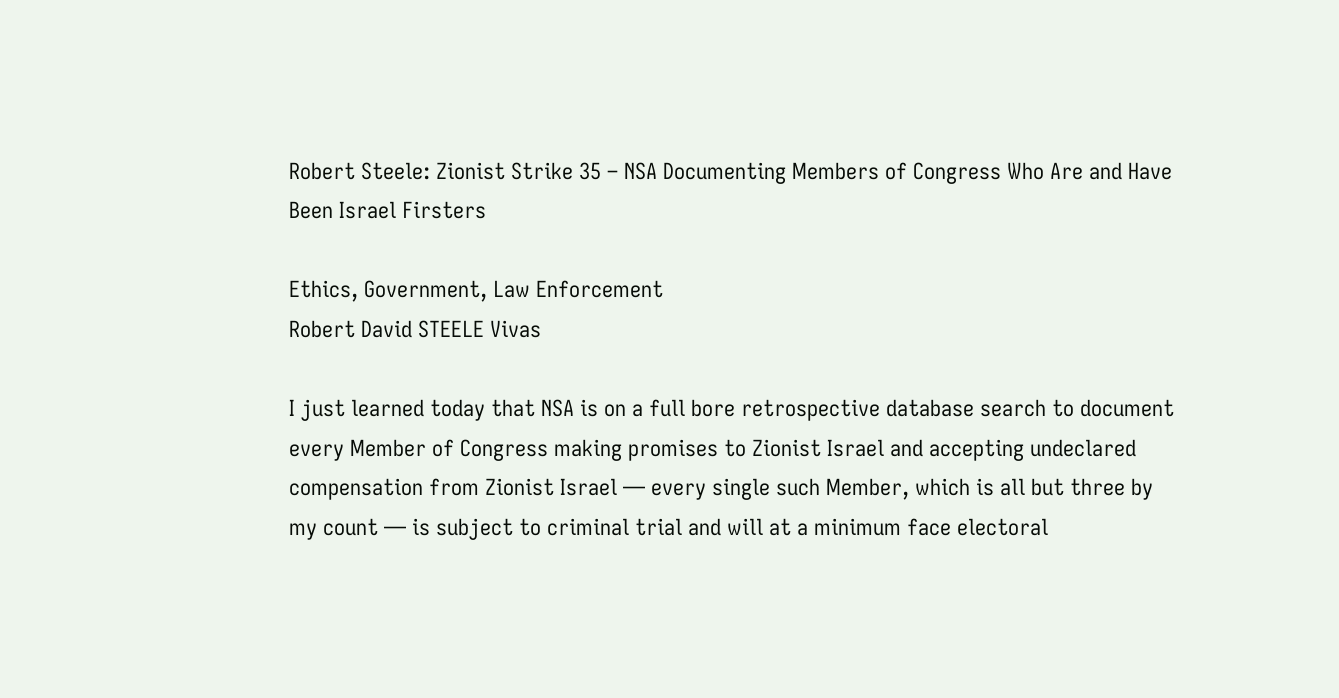Robert Steele: Zionist Strike 35 – NSA Documenting Members of Congress Who Are and Have Been Israel Firsters

Ethics, Government, Law Enforcement
Robert David STEELE Vivas

I just learned today that NSA is on a full bore retrospective database search to document every Member of Congress making promises to Zionist Israel and accepting undeclared compensation from Zionist Israel — every single such Member, which is all but three by my count — is subject to criminal trial and will at a minimum face electoral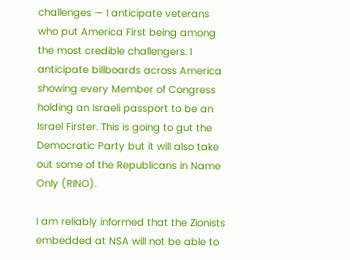challenges — I anticipate veterans who put America First being among the most credible challengers. I anticipate billboards across America showing every Member of Congress holding an Israeli passport to be an Israel Firster. This is going to gut the Democratic Party but it will also take out some of the Republicans in Name Only (RINO).

I am reliably informed that the Zionists embedded at NSA will not be able to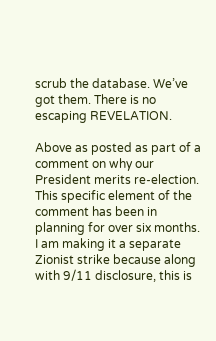scrub the database. We’ve got them. There is no escaping REVELATION.

Above as posted as part of a comment on why our President merits re-election. This specific element of the comment has been in planning for over six months.  I am making it a separate Zionist strike because along with 9/11 disclosure, this is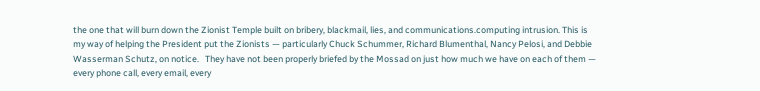the one that will burn down the Zionist Temple built on bribery, blackmail, lies, and communications.computing intrusion. This is my way of helping the President put the Zionists — particularly Chuck Schummer, Richard Blumenthal, Nancy Pelosi, and Debbie Wasserman Schutz, on notice.   They have not been properly briefed by the Mossad on just how much we have on each of them — every phone call, every email, every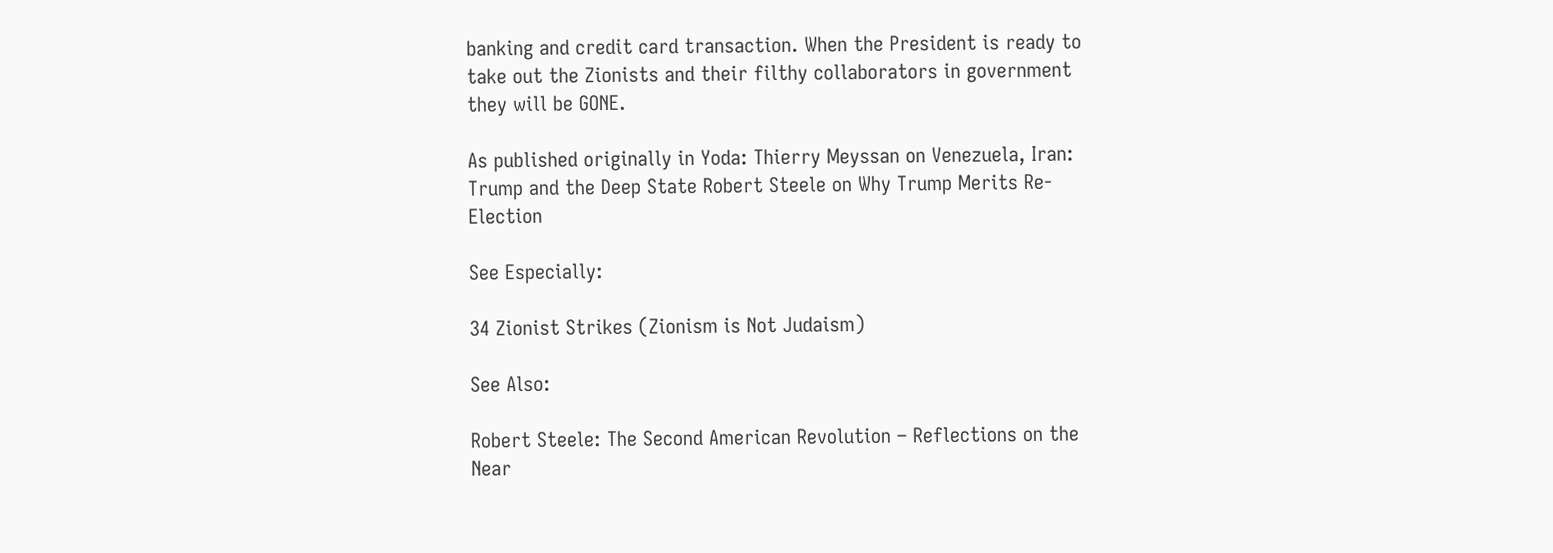banking and credit card transaction. When the President is ready to take out the Zionists and their filthy collaborators in government they will be GONE.

As published originally in Yoda: Thierry Meyssan on Venezuela, Iran: Trump and the Deep State Robert Steele on Why Trump Merits Re-Election

See Especially:

34 Zionist Strikes (Zionism is Not Judaism)

See Also:

Robert Steele: The Second American Revolution – Reflections on the Near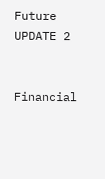Future UPDATE 2


Financial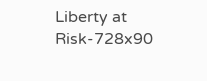Liberty at Risk-728x90